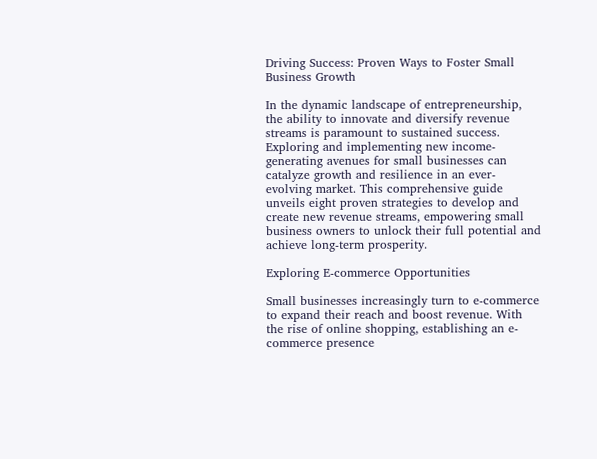Driving Success: Proven Ways to Foster Small Business Growth

In the dynamic landscape of entrepreneurship, the ability to innovate and diversify revenue streams is paramount to sustained success. Exploring and implementing new income-generating avenues for small businesses can catalyze growth and resilience in an ever-evolving market. This comprehensive guide unveils eight proven strategies to develop and create new revenue streams, empowering small business owners to unlock their full potential and achieve long-term prosperity.

Exploring E-commerce Opportunities

Small businesses increasingly turn to e-commerce to expand their reach and boost revenue. With the rise of online shopping, establishing an e-commerce presence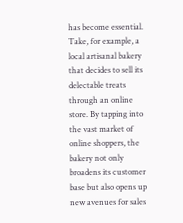has become essential. Take, for example, a local artisanal bakery that decides to sell its delectable treats through an online store. By tapping into the vast market of online shoppers, the bakery not only broadens its customer base but also opens up new avenues for sales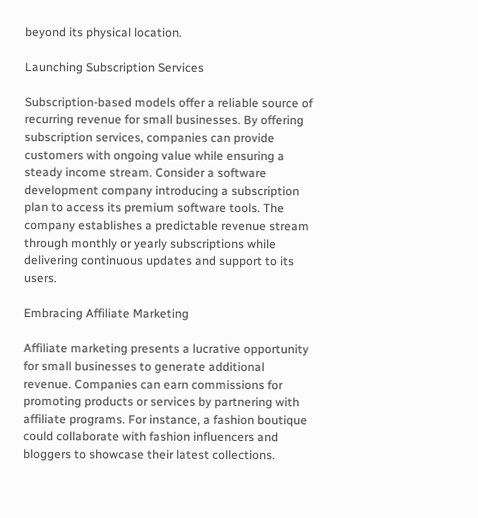beyond its physical location.

Launching Subscription Services

Subscription-based models offer a reliable source of recurring revenue for small businesses. By offering subscription services, companies can provide customers with ongoing value while ensuring a steady income stream. Consider a software development company introducing a subscription plan to access its premium software tools. The company establishes a predictable revenue stream through monthly or yearly subscriptions while delivering continuous updates and support to its users.

Embracing Affiliate Marketing

Affiliate marketing presents a lucrative opportunity for small businesses to generate additional revenue. Companies can earn commissions for promoting products or services by partnering with affiliate programs. For instance, a fashion boutique could collaborate with fashion influencers and bloggers to showcase their latest collections.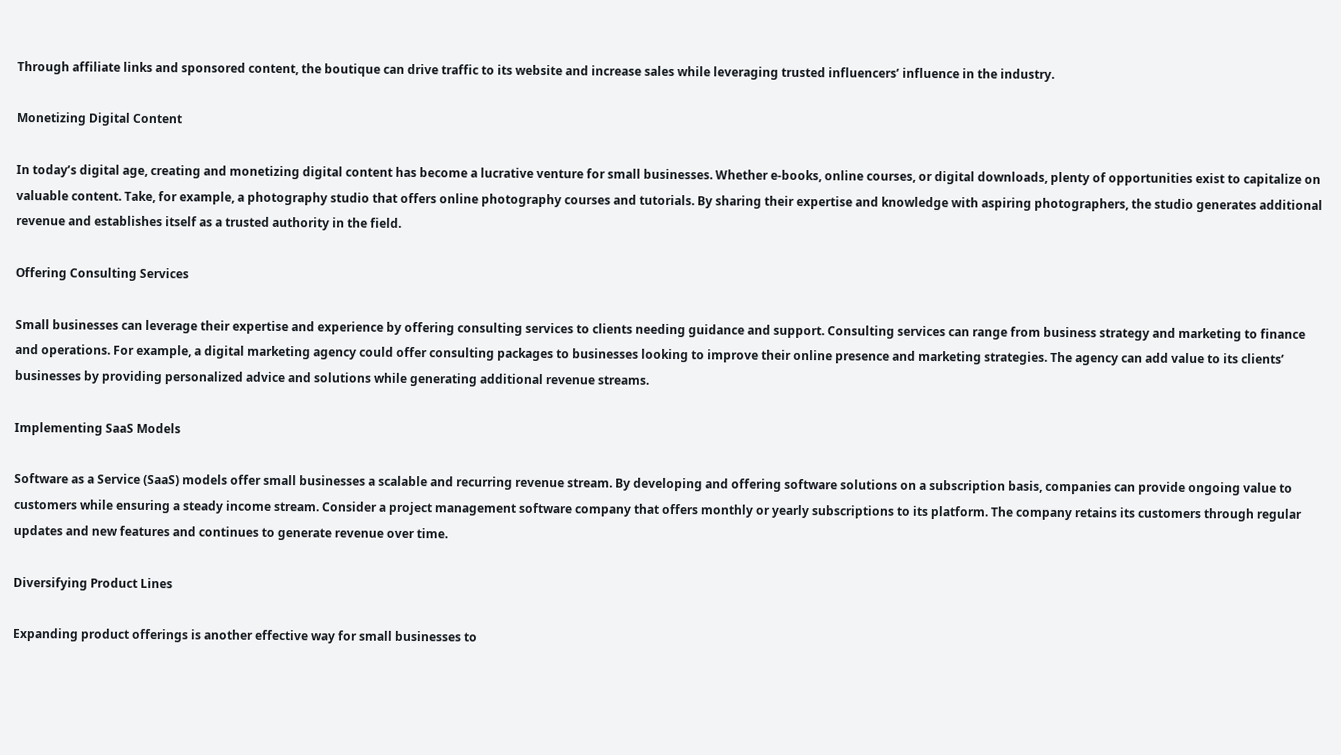Through affiliate links and sponsored content, the boutique can drive traffic to its website and increase sales while leveraging trusted influencers’ influence in the industry.

Monetizing Digital Content

In today’s digital age, creating and monetizing digital content has become a lucrative venture for small businesses. Whether e-books, online courses, or digital downloads, plenty of opportunities exist to capitalize on valuable content. Take, for example, a photography studio that offers online photography courses and tutorials. By sharing their expertise and knowledge with aspiring photographers, the studio generates additional revenue and establishes itself as a trusted authority in the field.

Offering Consulting Services

Small businesses can leverage their expertise and experience by offering consulting services to clients needing guidance and support. Consulting services can range from business strategy and marketing to finance and operations. For example, a digital marketing agency could offer consulting packages to businesses looking to improve their online presence and marketing strategies. The agency can add value to its clients’ businesses by providing personalized advice and solutions while generating additional revenue streams.

Implementing SaaS Models

Software as a Service (SaaS) models offer small businesses a scalable and recurring revenue stream. By developing and offering software solutions on a subscription basis, companies can provide ongoing value to customers while ensuring a steady income stream. Consider a project management software company that offers monthly or yearly subscriptions to its platform. The company retains its customers through regular updates and new features and continues to generate revenue over time.

Diversifying Product Lines

Expanding product offerings is another effective way for small businesses to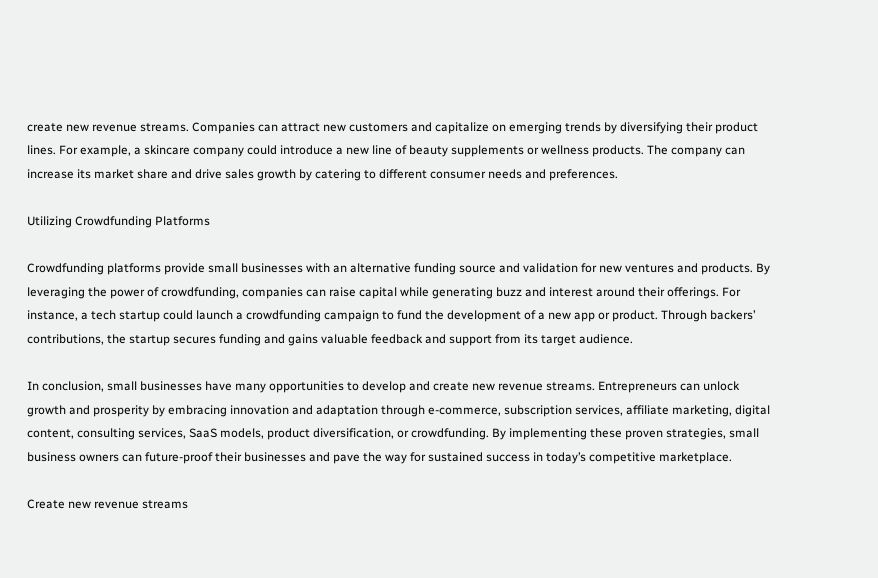create new revenue streams. Companies can attract new customers and capitalize on emerging trends by diversifying their product lines. For example, a skincare company could introduce a new line of beauty supplements or wellness products. The company can increase its market share and drive sales growth by catering to different consumer needs and preferences.

Utilizing Crowdfunding Platforms

Crowdfunding platforms provide small businesses with an alternative funding source and validation for new ventures and products. By leveraging the power of crowdfunding, companies can raise capital while generating buzz and interest around their offerings. For instance, a tech startup could launch a crowdfunding campaign to fund the development of a new app or product. Through backers’ contributions, the startup secures funding and gains valuable feedback and support from its target audience.

In conclusion, small businesses have many opportunities to develop and create new revenue streams. Entrepreneurs can unlock growth and prosperity by embracing innovation and adaptation through e-commerce, subscription services, affiliate marketing, digital content, consulting services, SaaS models, product diversification, or crowdfunding. By implementing these proven strategies, small business owners can future-proof their businesses and pave the way for sustained success in today’s competitive marketplace.

Create new revenue streams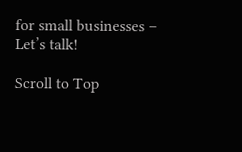for small businesses – Let’s talk!

Scroll to Top